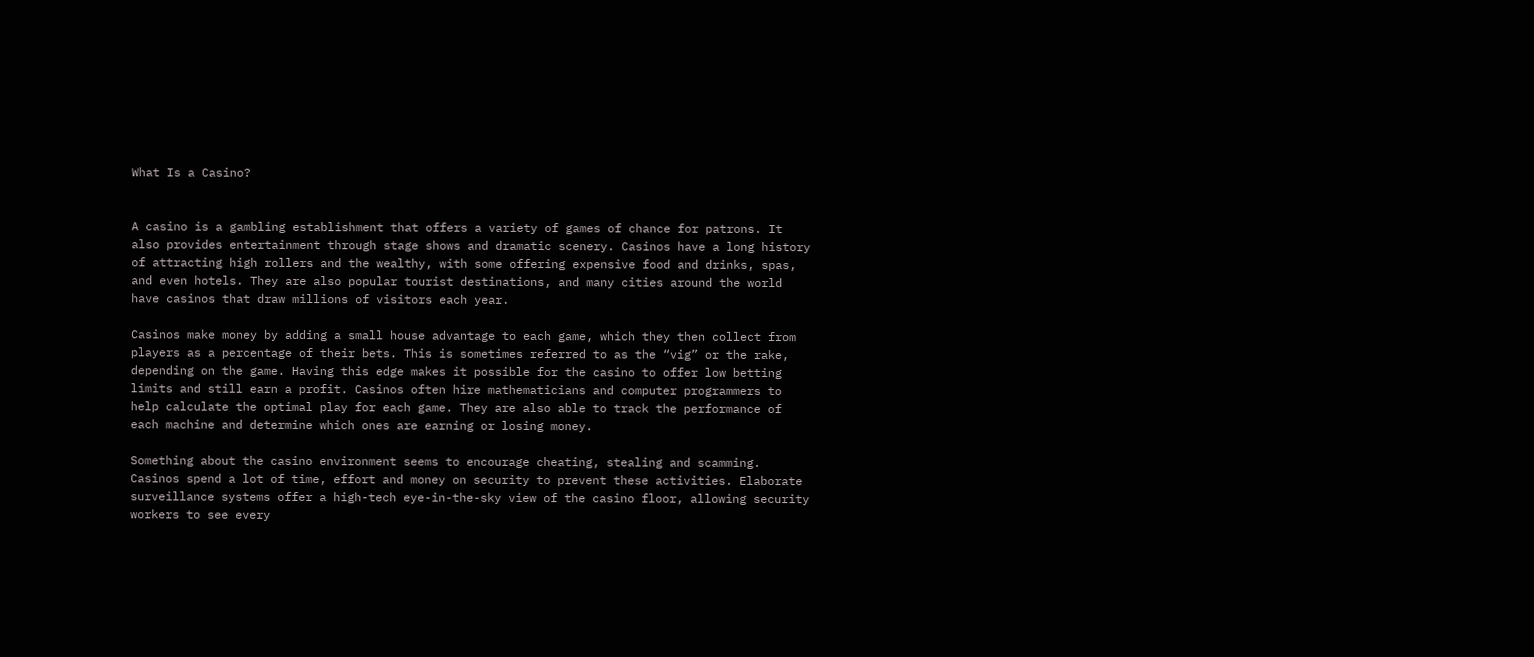What Is a Casino?


A casino is a gambling establishment that offers a variety of games of chance for patrons. It also provides entertainment through stage shows and dramatic scenery. Casinos have a long history of attracting high rollers and the wealthy, with some offering expensive food and drinks, spas, and even hotels. They are also popular tourist destinations, and many cities around the world have casinos that draw millions of visitors each year.

Casinos make money by adding a small house advantage to each game, which they then collect from players as a percentage of their bets. This is sometimes referred to as the “vig” or the rake, depending on the game. Having this edge makes it possible for the casino to offer low betting limits and still earn a profit. Casinos often hire mathematicians and computer programmers to help calculate the optimal play for each game. They are also able to track the performance of each machine and determine which ones are earning or losing money.

Something about the casino environment seems to encourage cheating, stealing and scamming. Casinos spend a lot of time, effort and money on security to prevent these activities. Elaborate surveillance systems offer a high-tech eye-in-the-sky view of the casino floor, allowing security workers to see every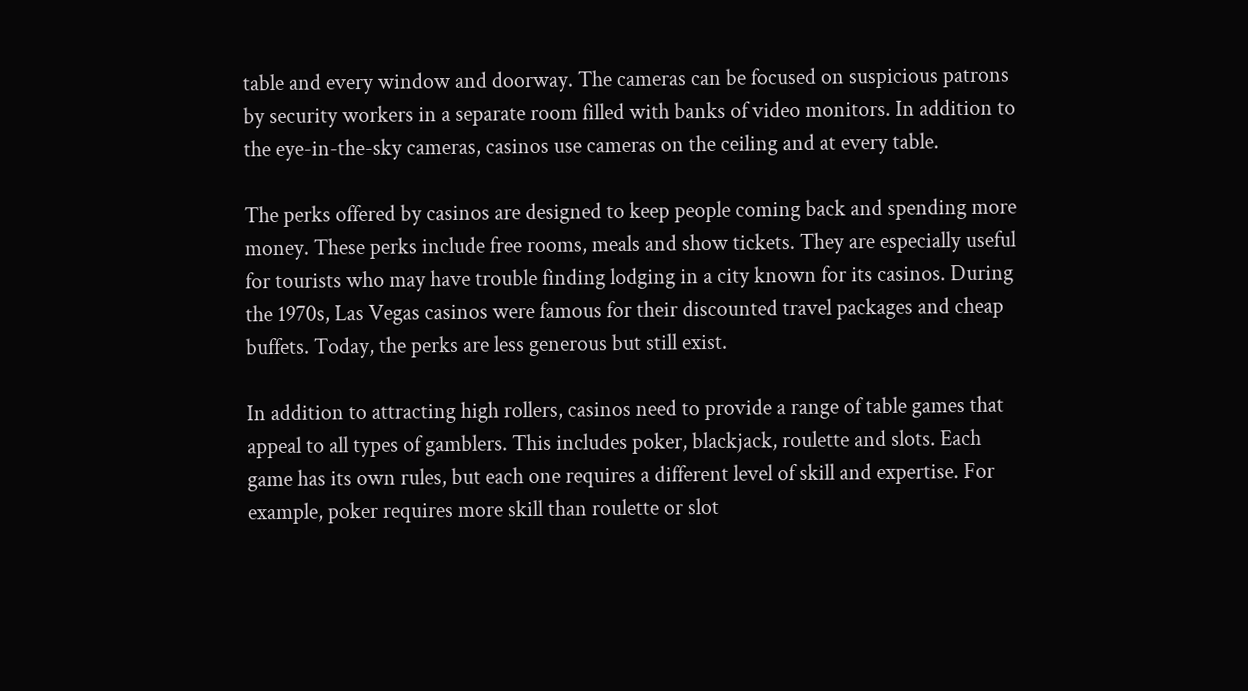table and every window and doorway. The cameras can be focused on suspicious patrons by security workers in a separate room filled with banks of video monitors. In addition to the eye-in-the-sky cameras, casinos use cameras on the ceiling and at every table.

The perks offered by casinos are designed to keep people coming back and spending more money. These perks include free rooms, meals and show tickets. They are especially useful for tourists who may have trouble finding lodging in a city known for its casinos. During the 1970s, Las Vegas casinos were famous for their discounted travel packages and cheap buffets. Today, the perks are less generous but still exist.

In addition to attracting high rollers, casinos need to provide a range of table games that appeal to all types of gamblers. This includes poker, blackjack, roulette and slots. Each game has its own rules, but each one requires a different level of skill and expertise. For example, poker requires more skill than roulette or slot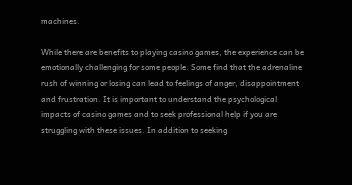machines.

While there are benefits to playing casino games, the experience can be emotionally challenging for some people. Some find that the adrenaline rush of winning or losing can lead to feelings of anger, disappointment and frustration. It is important to understand the psychological impacts of casino games and to seek professional help if you are struggling with these issues. In addition to seeking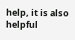help, it is also helpful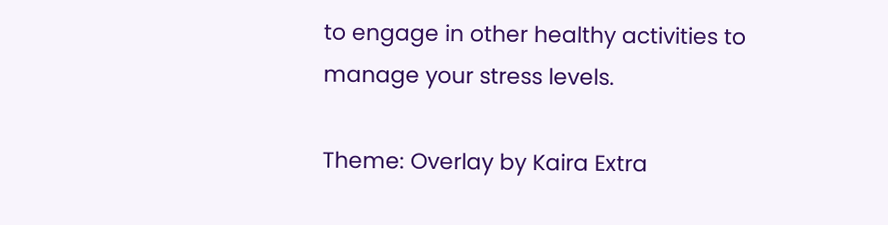to engage in other healthy activities to manage your stress levels.

Theme: Overlay by Kaira Extra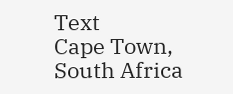Text
Cape Town, South Africa